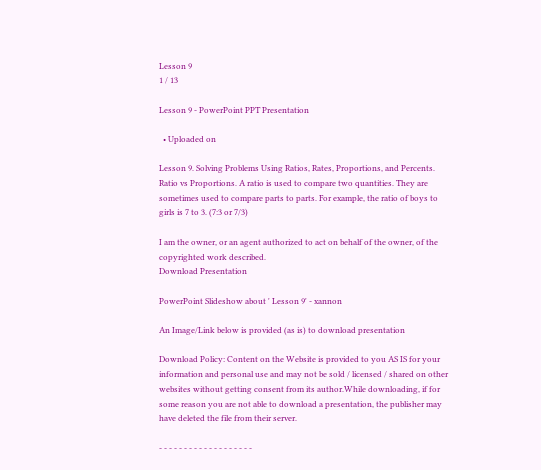Lesson 9
1 / 13

Lesson 9 - PowerPoint PPT Presentation

  • Uploaded on

Lesson 9. Solving Problems Using Ratios, Rates, Proportions, and Percents. Ratio vs Proportions. A ratio is used to compare two quantities. They are sometimes used to compare parts to parts. For example, the ratio of boys to girls is 7 to 3. (7:3 or 7/3)

I am the owner, or an agent authorized to act on behalf of the owner, of the copyrighted work described.
Download Presentation

PowerPoint Slideshow about ' Lesson 9' - xannon

An Image/Link below is provided (as is) to download presentation

Download Policy: Content on the Website is provided to you AS IS for your information and personal use and may not be sold / licensed / shared on other websites without getting consent from its author.While downloading, if for some reason you are not able to download a presentation, the publisher may have deleted the file from their server.

- - - - - - - - - - - - - - - - - - -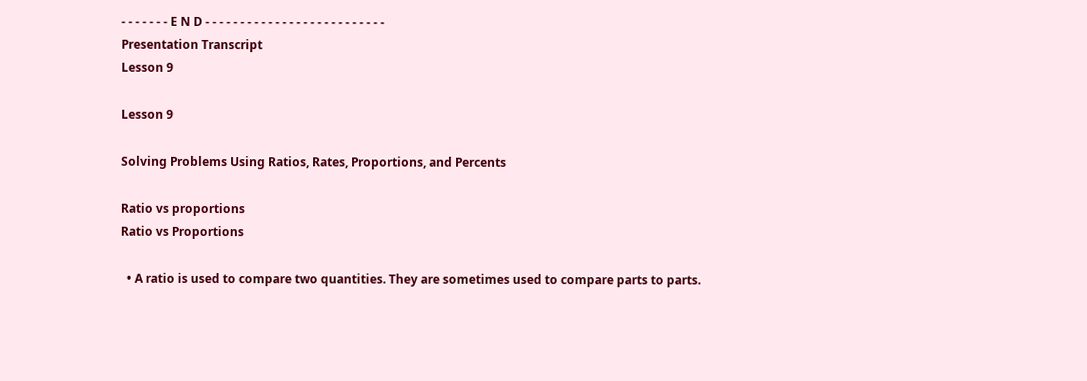- - - - - - - E N D - - - - - - - - - - - - - - - - - - - - - - - - - -
Presentation Transcript
Lesson 9

Lesson 9

Solving Problems Using Ratios, Rates, Proportions, and Percents

Ratio vs proportions
Ratio vs Proportions

  • A ratio is used to compare two quantities. They are sometimes used to compare parts to parts.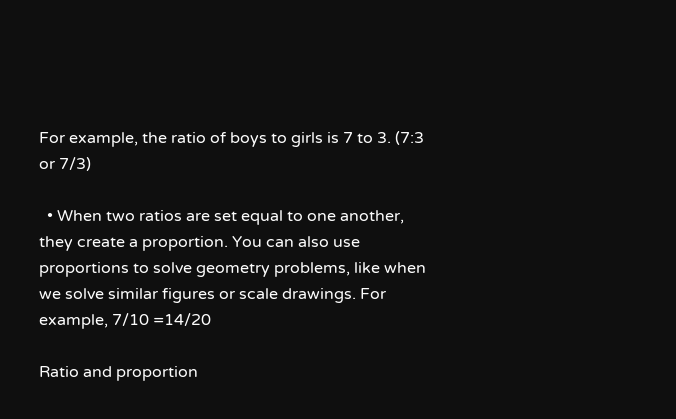For example, the ratio of boys to girls is 7 to 3. (7:3 or 7/3)

  • When two ratios are set equal to one another, they create a proportion. You can also use proportions to solve geometry problems, like when we solve similar figures or scale drawings. For example, 7/10 =14/20

Ratio and proportion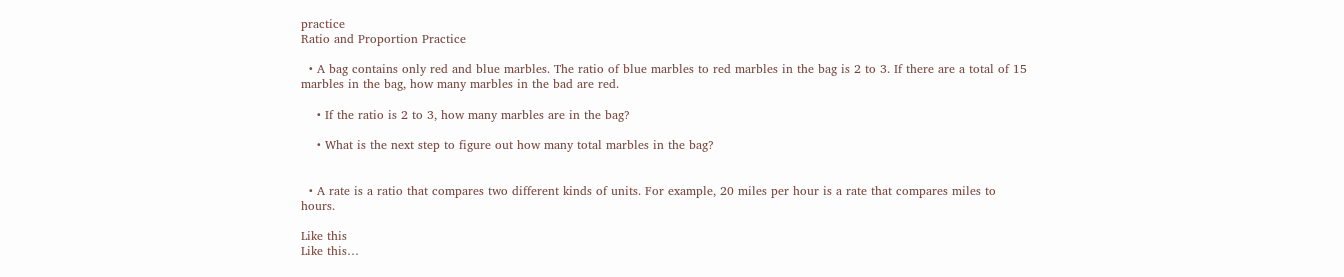practice
Ratio and Proportion Practice

  • A bag contains only red and blue marbles. The ratio of blue marbles to red marbles in the bag is 2 to 3. If there are a total of 15 marbles in the bag, how many marbles in the bad are red.

    • If the ratio is 2 to 3, how many marbles are in the bag?

    • What is the next step to figure out how many total marbles in the bag?


  • A rate is a ratio that compares two different kinds of units. For example, 20 miles per hour is a rate that compares miles to hours.

Like this
Like this…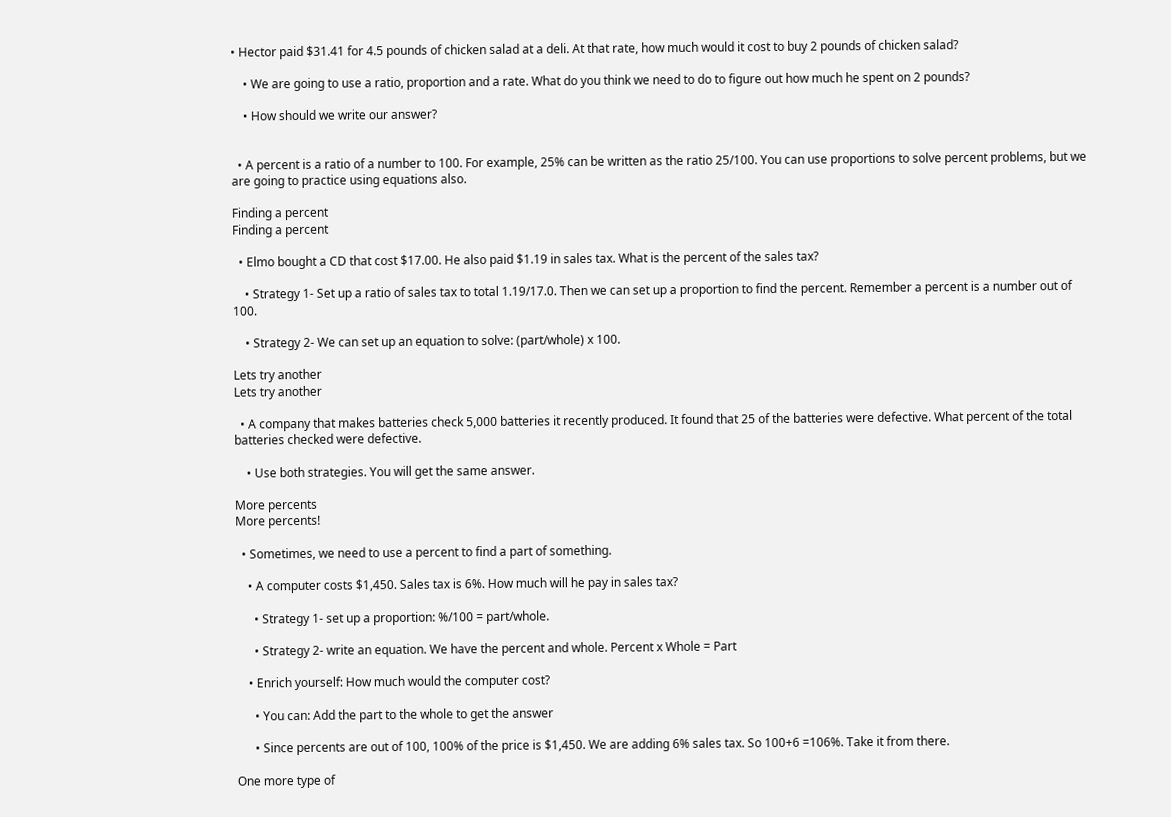• Hector paid $31.41 for 4.5 pounds of chicken salad at a deli. At that rate, how much would it cost to buy 2 pounds of chicken salad?

    • We are going to use a ratio, proportion and a rate. What do you think we need to do to figure out how much he spent on 2 pounds?

    • How should we write our answer?


  • A percent is a ratio of a number to 100. For example, 25% can be written as the ratio 25/100. You can use proportions to solve percent problems, but we are going to practice using equations also.

Finding a percent
Finding a percent

  • Elmo bought a CD that cost $17.00. He also paid $1.19 in sales tax. What is the percent of the sales tax?

    • Strategy 1- Set up a ratio of sales tax to total 1.19/17.0. Then we can set up a proportion to find the percent. Remember a percent is a number out of 100.

    • Strategy 2- We can set up an equation to solve: (part/whole) x 100.

Lets try another
Lets try another

  • A company that makes batteries check 5,000 batteries it recently produced. It found that 25 of the batteries were defective. What percent of the total batteries checked were defective.

    • Use both strategies. You will get the same answer.

More percents
More percents!

  • Sometimes, we need to use a percent to find a part of something.

    • A computer costs $1,450. Sales tax is 6%. How much will he pay in sales tax?

      • Strategy 1- set up a proportion: %/100 = part/whole.

      • Strategy 2- write an equation. We have the percent and whole. Percent x Whole = Part

    • Enrich yourself: How much would the computer cost?

      • You can: Add the part to the whole to get the answer

      • Since percents are out of 100, 100% of the price is $1,450. We are adding 6% sales tax. So 100+6 =106%. Take it from there.

One more type of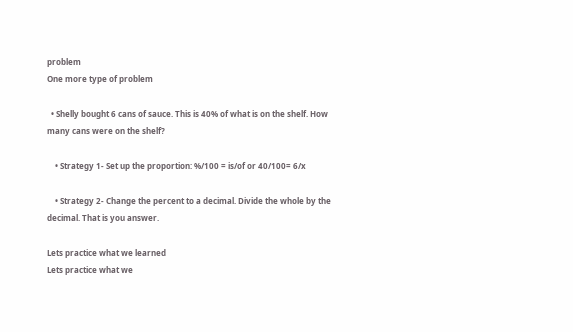problem
One more type of problem

  • Shelly bought 6 cans of sauce. This is 40% of what is on the shelf. How many cans were on the shelf?

    • Strategy 1- Set up the proportion: %/100 = is/of or 40/100= 6/x

    • Strategy 2- Change the percent to a decimal. Divide the whole by the decimal. That is you answer.

Lets practice what we learned
Lets practice what we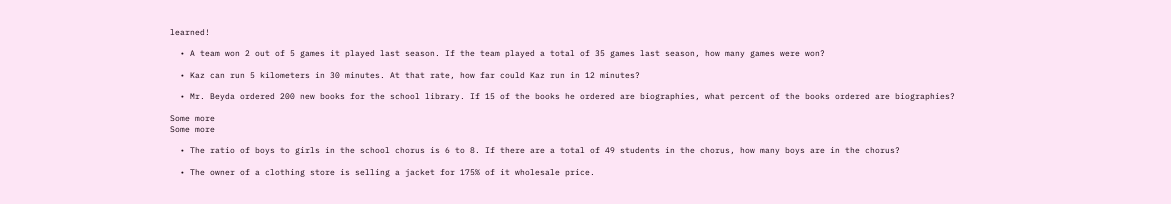learned!

  • A team won 2 out of 5 games it played last season. If the team played a total of 35 games last season, how many games were won?

  • Kaz can run 5 kilometers in 30 minutes. At that rate, how far could Kaz run in 12 minutes?

  • Mr. Beyda ordered 200 new books for the school library. If 15 of the books he ordered are biographies, what percent of the books ordered are biographies?

Some more
Some more

  • The ratio of boys to girls in the school chorus is 6 to 8. If there are a total of 49 students in the chorus, how many boys are in the chorus?

  • The owner of a clothing store is selling a jacket for 175% of it wholesale price.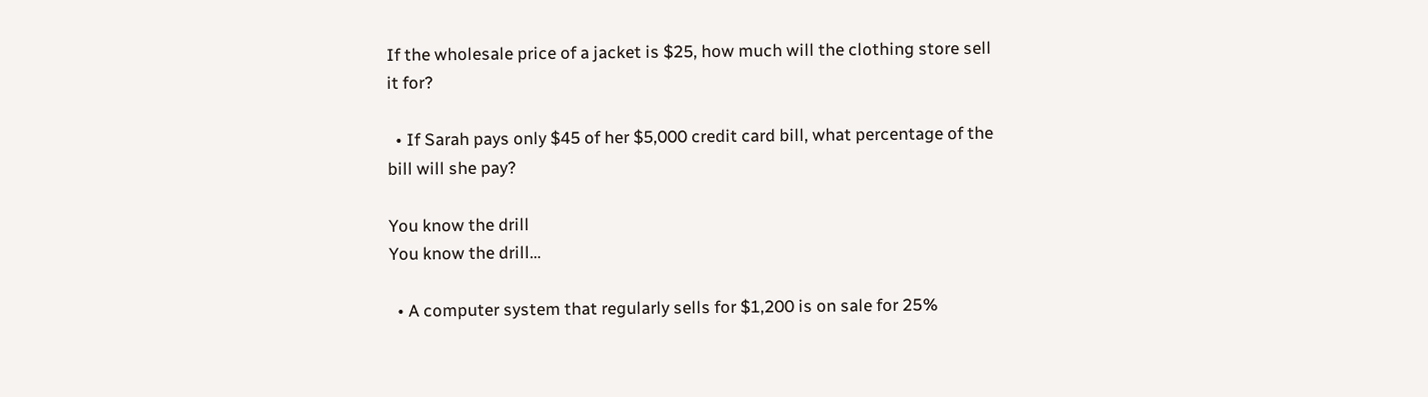If the wholesale price of a jacket is $25, how much will the clothing store sell it for?

  • If Sarah pays only $45 of her $5,000 credit card bill, what percentage of the bill will she pay?

You know the drill
You know the drill…

  • A computer system that regularly sells for $1,200 is on sale for 25%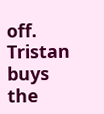off. Tristan buys the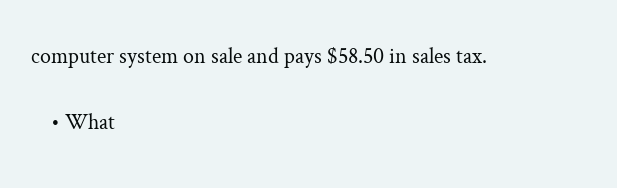computer system on sale and pays $58.50 in sales tax.

    • What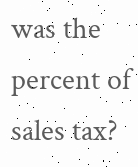was the percent of sales tax?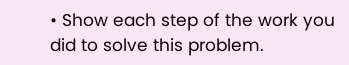• Show each step of the work you did to solve this problem.